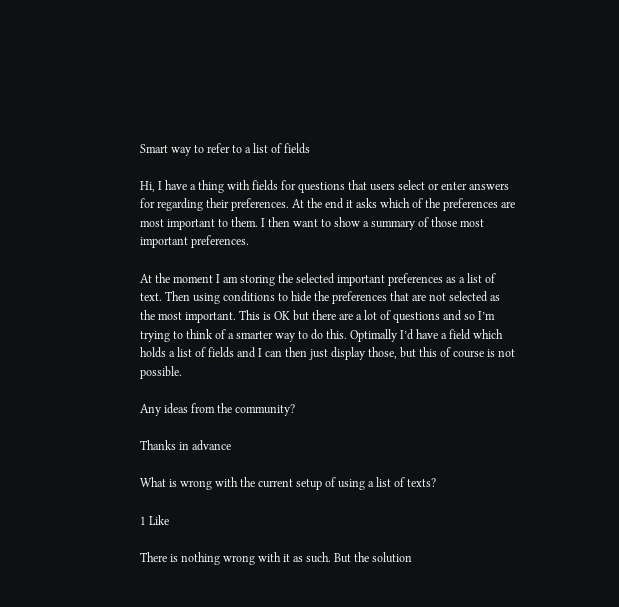Smart way to refer to a list of fields

Hi, I have a thing with fields for questions that users select or enter answers for regarding their preferences. At the end it asks which of the preferences are most important to them. I then want to show a summary of those most important preferences.

At the moment I am storing the selected important preferences as a list of text. Then using conditions to hide the preferences that are not selected as the most important. This is OK but there are a lot of questions and so I’m trying to think of a smarter way to do this. Optimally I’d have a field which holds a list of fields and I can then just display those, but this of course is not possible.

Any ideas from the community?

Thanks in advance

What is wrong with the current setup of using a list of texts?

1 Like

There is nothing wrong with it as such. But the solution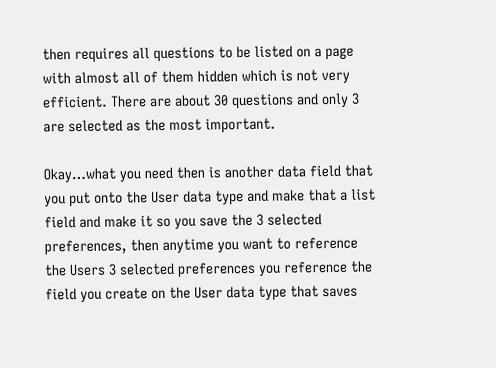then requires all questions to be listed on a page with almost all of them hidden which is not very efficient. There are about 30 questions and only 3 are selected as the most important.

Okay…what you need then is another data field that you put onto the User data type and make that a list field and make it so you save the 3 selected preferences, then anytime you want to reference the Users 3 selected preferences you reference the field you create on the User data type that saves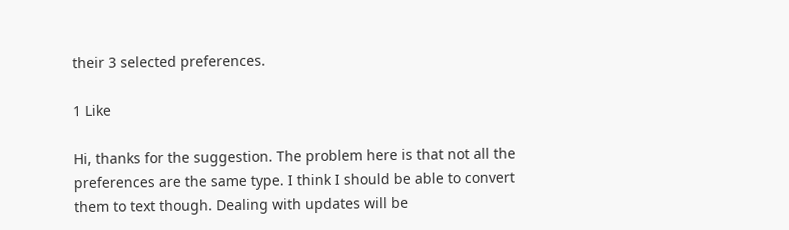their 3 selected preferences.

1 Like

Hi, thanks for the suggestion. The problem here is that not all the preferences are the same type. I think I should be able to convert them to text though. Dealing with updates will be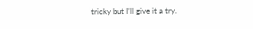tricky but I’ll give it a try.